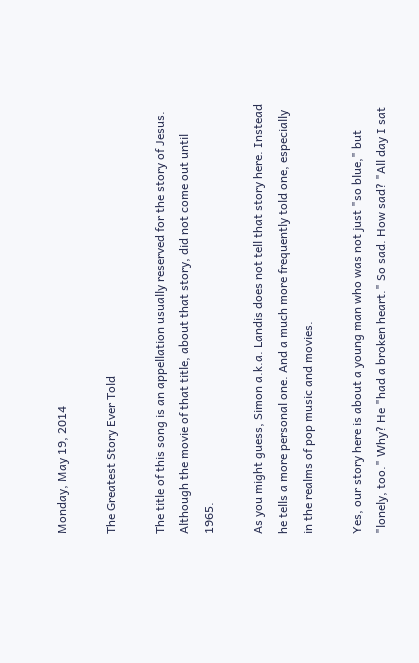Monday, May 19, 2014

The Greatest Story Ever Told

The title of this song is an appellation usually reserved for the story of Jesus. Although the movie of that title, about that story, did not come out until 1965.

As you might guess, Simon a.k.a. Landis does not tell that story here. Instead he tells a more personal one. And a much more frequently told one, especially in the realms of pop music and movies.

Yes, our story here is about a young man who was not just "so blue," but "lonely, too." Why? He "had a broken heart." So sad. How sad? "All day I sat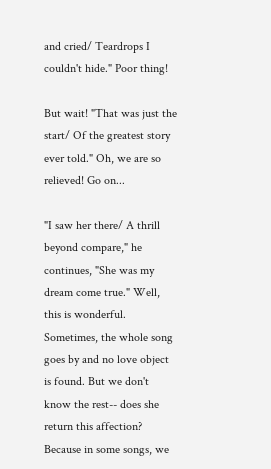and cried/ Teardrops I couldn't hide." Poor thing!

But wait! "That was just the start/ Of the greatest story ever told." Oh, we are so relieved! Go on...

"I saw her there/ A thrill beyond compare," he continues, "She was my dream come true." Well, this is wonderful. Sometimes, the whole song goes by and no love object is found. But we don't know the rest-- does she return this affection? Because in some songs, we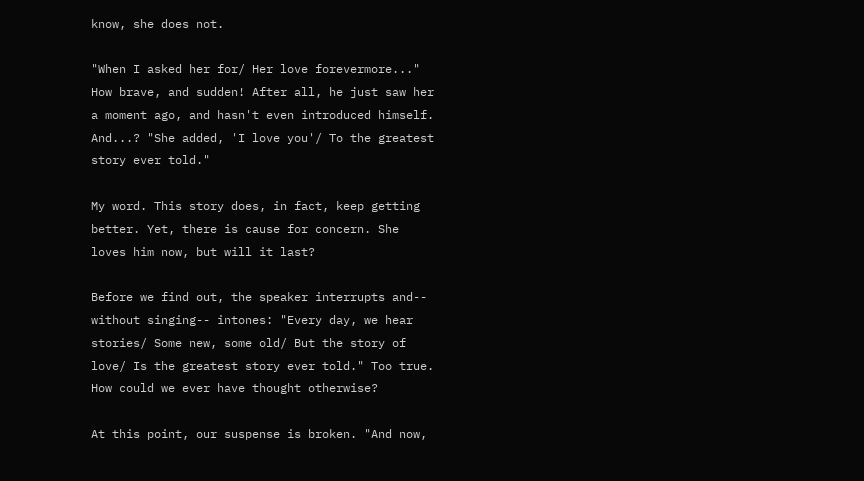know, she does not.

"When I asked her for/ Her love forevermore..." How brave, and sudden! After all, he just saw her a moment ago, and hasn't even introduced himself. And...? "She added, 'I love you'/ To the greatest story ever told."

My word. This story does, in fact, keep getting better. Yet, there is cause for concern. She loves him now, but will it last?

Before we find out, the speaker interrupts and-- without singing-- intones: "Every day, we hear stories/ Some new, some old/ But the story of love/ Is the greatest story ever told." Too true. How could we ever have thought otherwise?

At this point, our suspense is broken. "And now,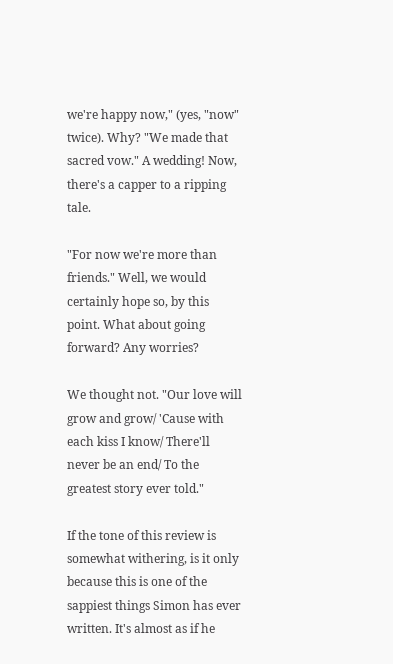we're happy now," (yes, "now" twice). Why? "We made that sacred vow." A wedding! Now, there's a capper to a ripping tale.

"For now we're more than friends." Well, we would certainly hope so, by this point. What about going forward? Any worries?

We thought not. "Our love will grow and grow/ 'Cause with each kiss I know/ There'll never be an end/ To the greatest story ever told."

If the tone of this review is somewhat withering, is it only because this is one of the sappiest things Simon has ever written. It's almost as if he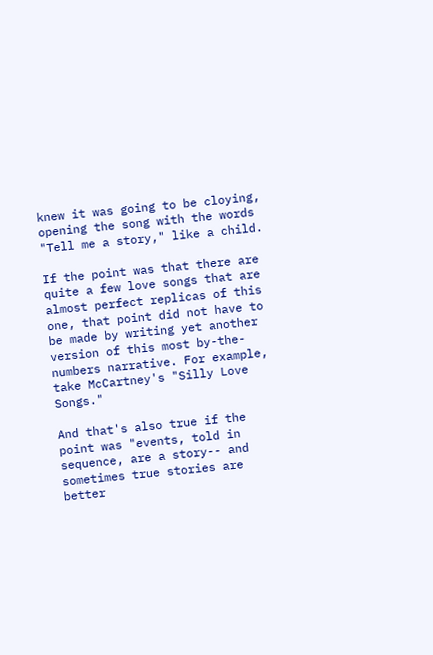knew it was going to be cloying, opening the song with the words "Tell me a story," like a child.

If the point was that there are quite a few love songs that are almost perfect replicas of this one, that point did not have to be made by writing yet another version of this most by-the-numbers narrative. For example, take McCartney's "Silly Love Songs."

And that's also true if the point was "events, told in sequence, are a story-- and sometimes true stories are better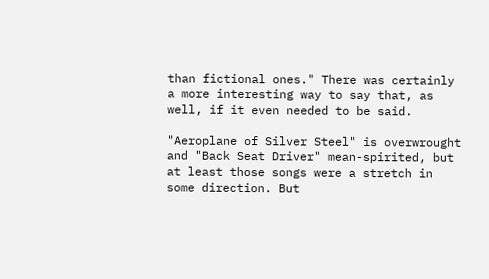than fictional ones." There was certainly a more interesting way to say that, as well, if it even needed to be said.

"Aeroplane of Silver Steel" is overwrought and "Back Seat Driver" mean-spirited, but at least those songs were a stretch in some direction. But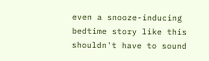even a snooze-inducing bedtime story like this shouldn't have to sound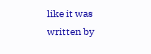like it was written by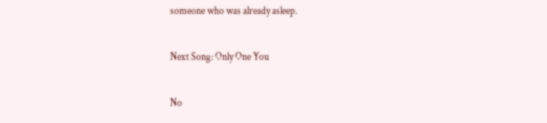someone who was already asleep.

Next Song: Only One You

No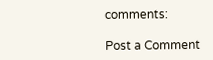comments:

Post a Comment